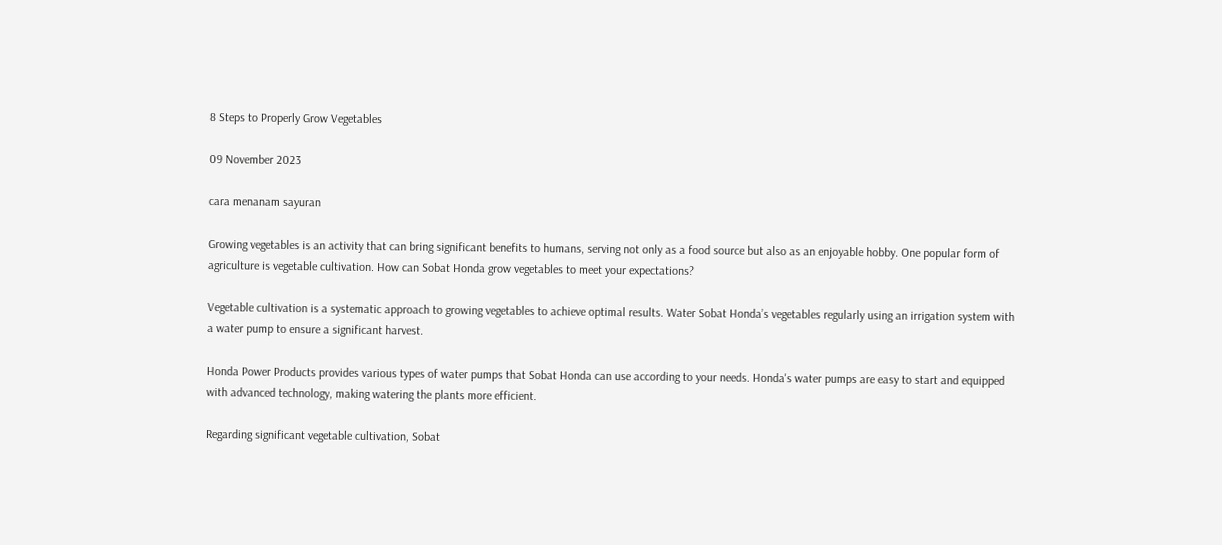8 Steps to Properly Grow Vegetables

09 November 2023

cara menanam sayuran

Growing vegetables is an activity that can bring significant benefits to humans, serving not only as a food source but also as an enjoyable hobby. One popular form of agriculture is vegetable cultivation. How can Sobat Honda grow vegetables to meet your expectations?

Vegetable cultivation is a systematic approach to growing vegetables to achieve optimal results. Water Sobat Honda’s vegetables regularly using an irrigation system with a water pump to ensure a significant harvest.

Honda Power Products provides various types of water pumps that Sobat Honda can use according to your needs. Honda's water pumps are easy to start and equipped with advanced technology, making watering the plants more efficient.

Regarding significant vegetable cultivation, Sobat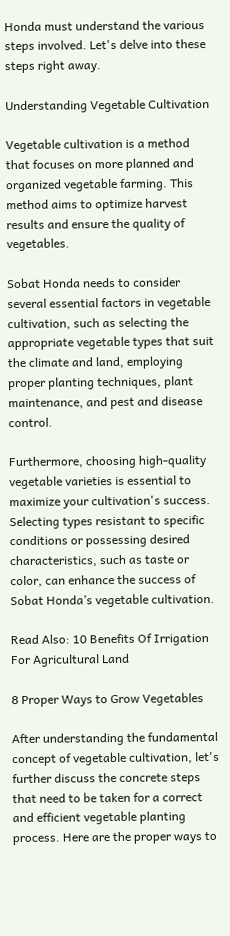Honda must understand the various steps involved. Let's delve into these steps right away.

Understanding Vegetable Cultivation

Vegetable cultivation is a method that focuses on more planned and organized vegetable farming. This method aims to optimize harvest results and ensure the quality of vegetables.

Sobat Honda needs to consider several essential factors in vegetable cultivation, such as selecting the appropriate vegetable types that suit the climate and land, employing proper planting techniques, plant maintenance, and pest and disease control.

Furthermore, choosing high-quality vegetable varieties is essential to maximize your cultivation's success. Selecting types resistant to specific conditions or possessing desired characteristics, such as taste or color, can enhance the success of Sobat Honda’s vegetable cultivation.

Read Also: 10 Benefits Of Irrigation For Agricultural Land

8 Proper Ways to Grow Vegetables

After understanding the fundamental concept of vegetable cultivation, let's further discuss the concrete steps that need to be taken for a correct and efficient vegetable planting process. Here are the proper ways to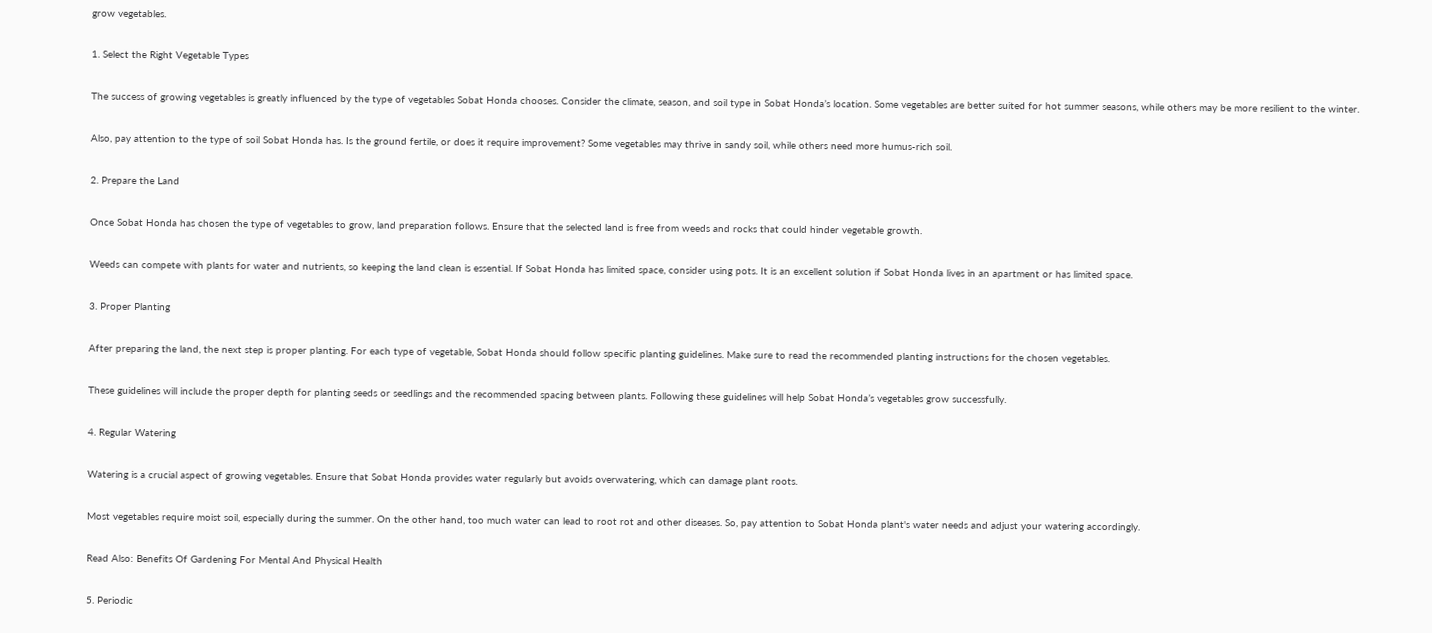grow vegetables.

1. Select the Right Vegetable Types

The success of growing vegetables is greatly influenced by the type of vegetables Sobat Honda chooses. Consider the climate, season, and soil type in Sobat Honda’s location. Some vegetables are better suited for hot summer seasons, while others may be more resilient to the winter.

Also, pay attention to the type of soil Sobat Honda has. Is the ground fertile, or does it require improvement? Some vegetables may thrive in sandy soil, while others need more humus-rich soil.

2. Prepare the Land

Once Sobat Honda has chosen the type of vegetables to grow, land preparation follows. Ensure that the selected land is free from weeds and rocks that could hinder vegetable growth.

Weeds can compete with plants for water and nutrients, so keeping the land clean is essential. If Sobat Honda has limited space, consider using pots. It is an excellent solution if Sobat Honda lives in an apartment or has limited space.

3. Proper Planting

After preparing the land, the next step is proper planting. For each type of vegetable, Sobat Honda should follow specific planting guidelines. Make sure to read the recommended planting instructions for the chosen vegetables.

These guidelines will include the proper depth for planting seeds or seedlings and the recommended spacing between plants. Following these guidelines will help Sobat Honda’s vegetables grow successfully.

4. Regular Watering

Watering is a crucial aspect of growing vegetables. Ensure that Sobat Honda provides water regularly but avoids overwatering, which can damage plant roots.

Most vegetables require moist soil, especially during the summer. On the other hand, too much water can lead to root rot and other diseases. So, pay attention to Sobat Honda plant's water needs and adjust your watering accordingly.

Read Also: Benefits Of Gardening For Mental And Physical Health

5. Periodic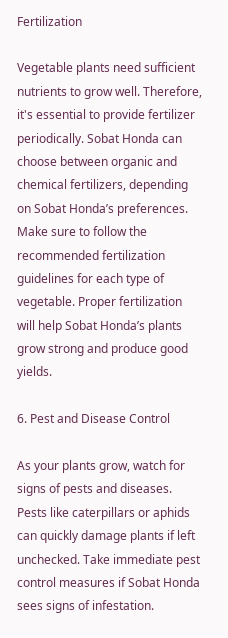Fertilization

Vegetable plants need sufficient nutrients to grow well. Therefore, it's essential to provide fertilizer periodically. Sobat Honda can choose between organic and chemical fertilizers, depending on Sobat Honda’s preferences. Make sure to follow the recommended fertilization guidelines for each type of vegetable. Proper fertilization will help Sobat Honda’s plants grow strong and produce good yields.

6. Pest and Disease Control

As your plants grow, watch for signs of pests and diseases. Pests like caterpillars or aphids can quickly damage plants if left unchecked. Take immediate pest control measures if Sobat Honda sees signs of infestation.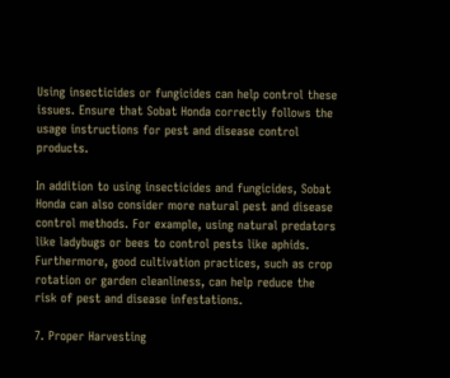Using insecticides or fungicides can help control these issues. Ensure that Sobat Honda correctly follows the usage instructions for pest and disease control products.

In addition to using insecticides and fungicides, Sobat Honda can also consider more natural pest and disease control methods. For example, using natural predators like ladybugs or bees to control pests like aphids. Furthermore, good cultivation practices, such as crop rotation or garden cleanliness, can help reduce the risk of pest and disease infestations.

7. Proper Harvesting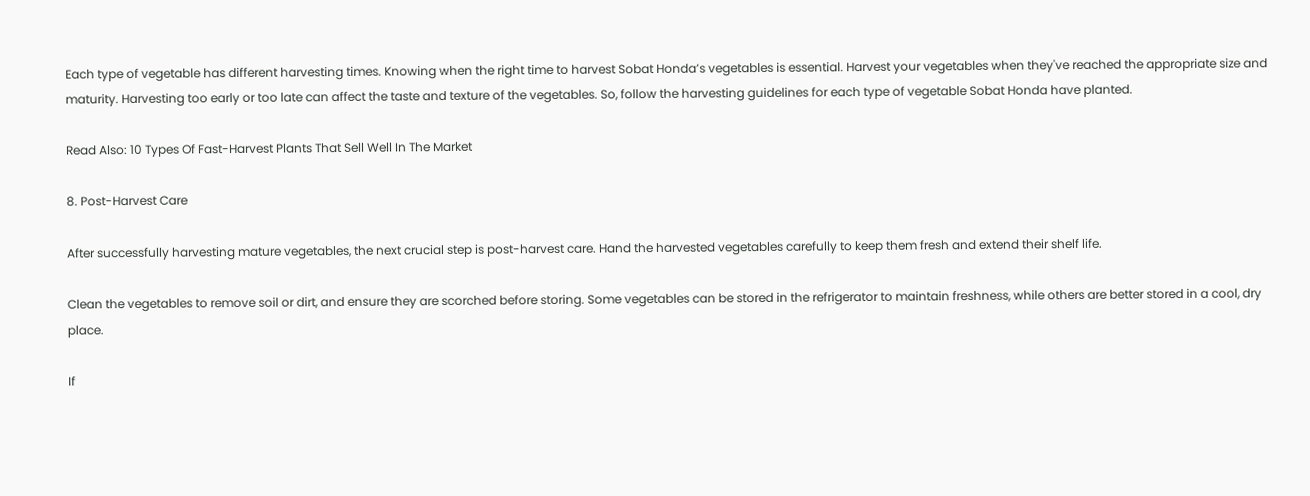Each type of vegetable has different harvesting times. Knowing when the right time to harvest Sobat Honda’s vegetables is essential. Harvest your vegetables when they've reached the appropriate size and maturity. Harvesting too early or too late can affect the taste and texture of the vegetables. So, follow the harvesting guidelines for each type of vegetable Sobat Honda have planted.

Read Also: 10 Types Of Fast-Harvest Plants That Sell Well In The Market

8. Post-Harvest Care

After successfully harvesting mature vegetables, the next crucial step is post-harvest care. Hand the harvested vegetables carefully to keep them fresh and extend their shelf life.

Clean the vegetables to remove soil or dirt, and ensure they are scorched before storing. Some vegetables can be stored in the refrigerator to maintain freshness, while others are better stored in a cool, dry place.

If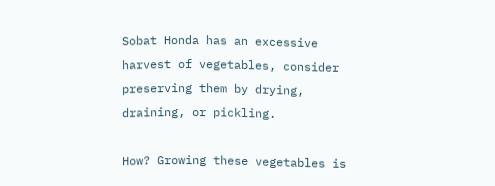Sobat Honda has an excessive harvest of vegetables, consider preserving them by drying, draining, or pickling.

How? Growing these vegetables is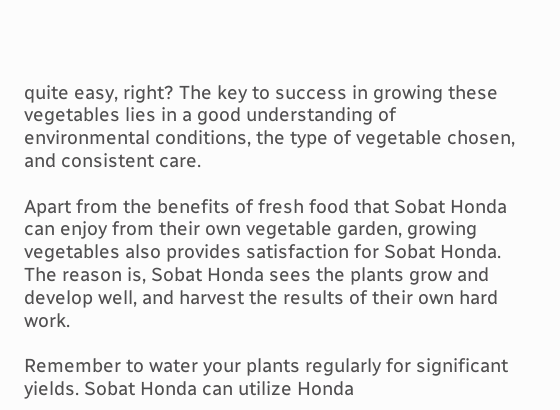quite easy, right? The key to success in growing these vegetables lies in a good understanding of environmental conditions, the type of vegetable chosen, and consistent care.

Apart from the benefits of fresh food that Sobat Honda can enjoy from their own vegetable garden, growing vegetables also provides satisfaction for Sobat Honda. The reason is, Sobat Honda sees the plants grow and develop well, and harvest the results of their own hard work.

Remember to water your plants regularly for significant yields. Sobat Honda can utilize Honda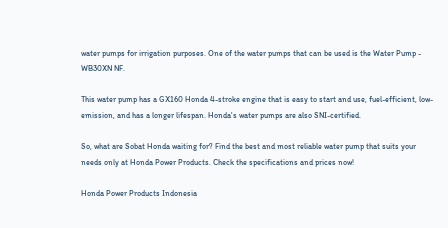water pumps for irrigation purposes. One of the water pumps that can be used is the Water Pump - WB30XN NF.

This water pump has a GX160 Honda 4-stroke engine that is easy to start and use, fuel-efficient, low-emission, and has a longer lifespan. Honda's water pumps are also SNI-certified.

So, what are Sobat Honda waiting for? Find the best and most reliable water pump that suits your needs only at Honda Power Products. Check the specifications and prices now!

Honda Power Products Indonesia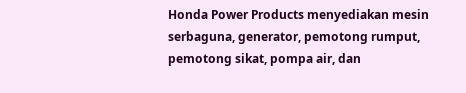Honda Power Products menyediakan mesin serbaguna, generator, pemotong rumput, pemotong sikat, pompa air, dan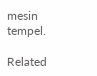mesin tempel.

Related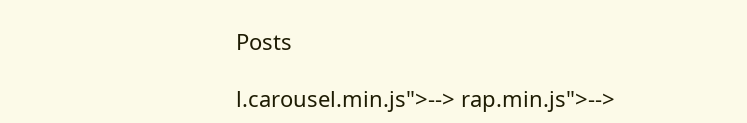Posts

l.carousel.min.js">--> rap.min.js">-->